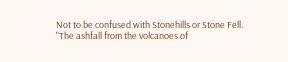Not to be confused with Stonehills or Stone Fell.
"The ashfall from the volcanoes of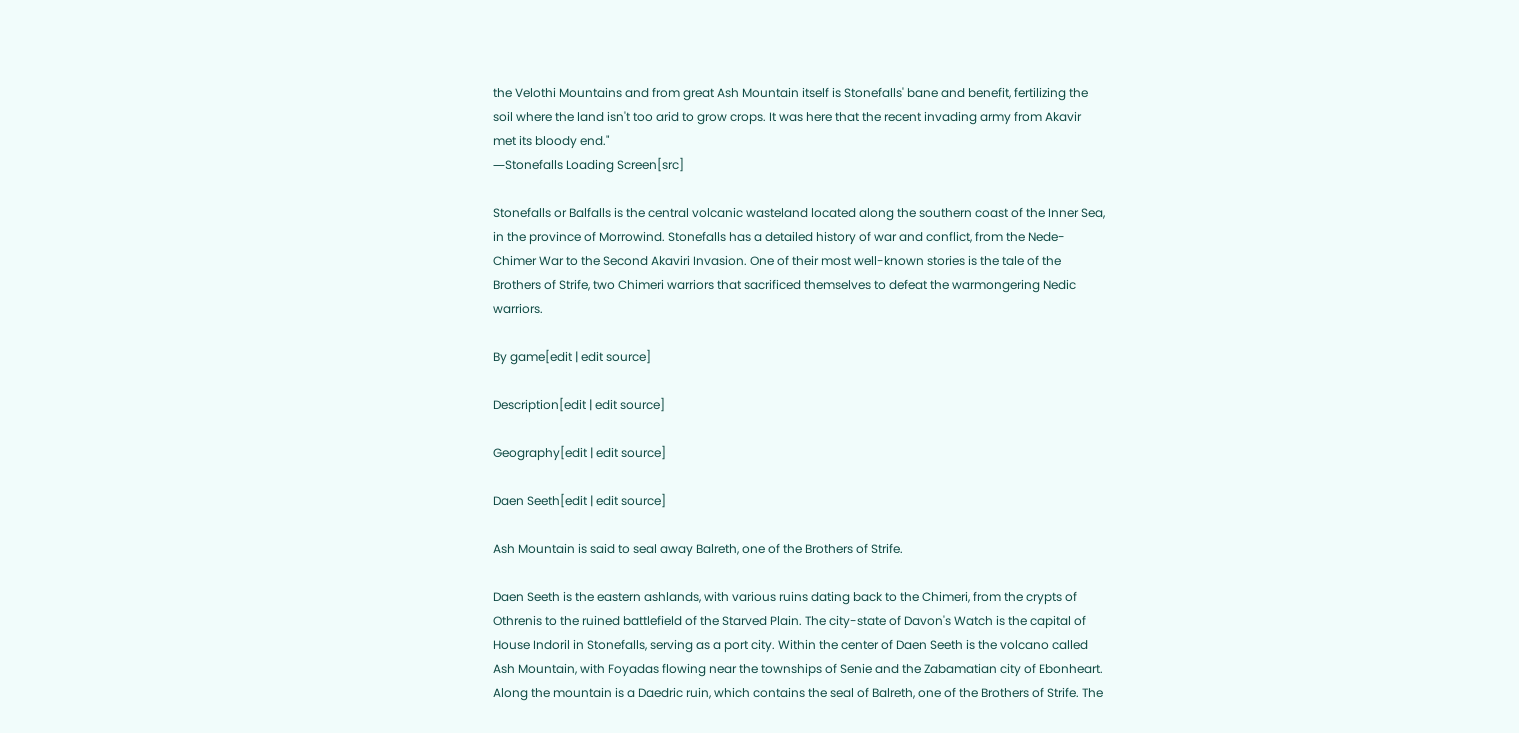the Velothi Mountains and from great Ash Mountain itself is Stonefalls' bane and benefit, fertilizing the soil where the land isn't too arid to grow crops. It was here that the recent invading army from Akavir met its bloody end."
―Stonefalls Loading Screen[src]

Stonefalls or Balfalls is the central volcanic wasteland located along the southern coast of the Inner Sea, in the province of Morrowind. Stonefalls has a detailed history of war and conflict, from the Nede-Chimer War to the Second Akaviri Invasion. One of their most well-known stories is the tale of the Brothers of Strife, two Chimeri warriors that sacrificed themselves to defeat the warmongering Nedic warriors.

By game[edit | edit source]

Description[edit | edit source]

Geography[edit | edit source]

Daen Seeth[edit | edit source]

Ash Mountain is said to seal away Balreth, one of the Brothers of Strife.

Daen Seeth is the eastern ashlands, with various ruins dating back to the Chimeri, from the crypts of Othrenis to the ruined battlefield of the Starved Plain. The city-state of Davon's Watch is the capital of House Indoril in Stonefalls, serving as a port city. Within the center of Daen Seeth is the volcano called Ash Mountain, with Foyadas flowing near the townships of Senie and the Zabamatian city of Ebonheart. Along the mountain is a Daedric ruin, which contains the seal of Balreth, one of the Brothers of Strife. The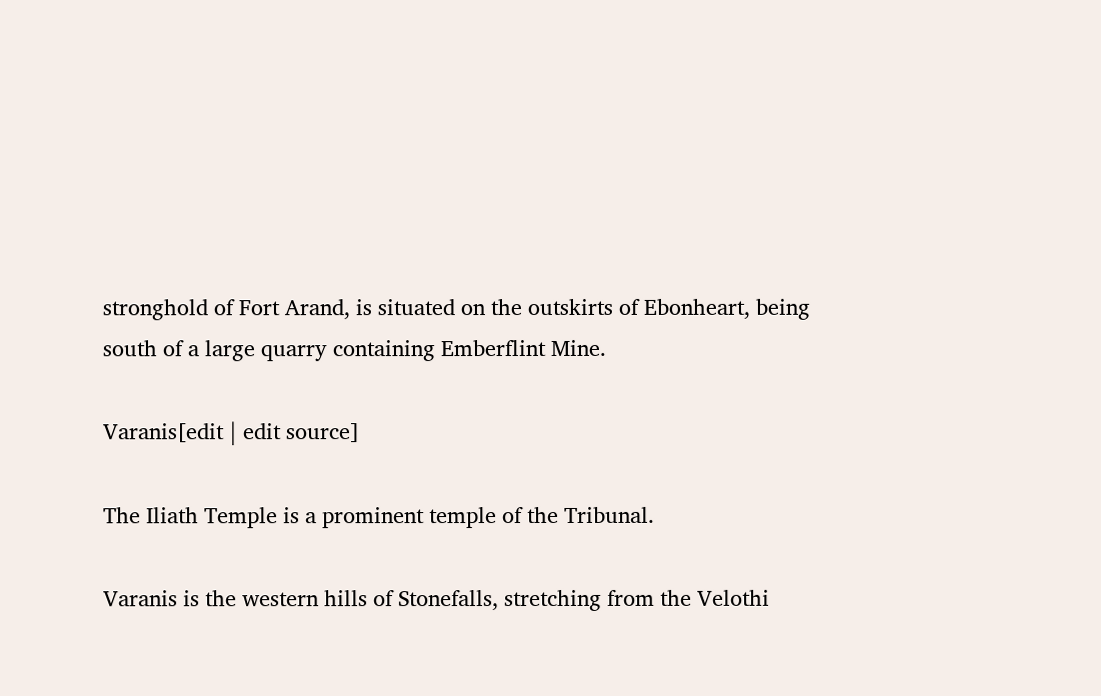stronghold of Fort Arand, is situated on the outskirts of Ebonheart, being south of a large quarry containing Emberflint Mine.

Varanis[edit | edit source]

The Iliath Temple is a prominent temple of the Tribunal.

Varanis is the western hills of Stonefalls, stretching from the Velothi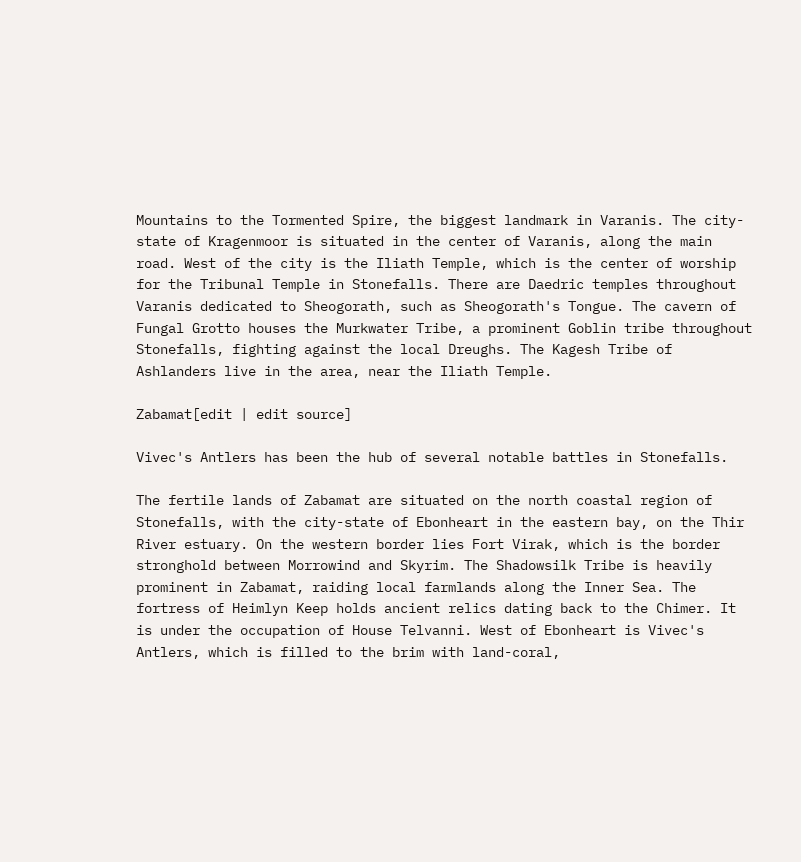Mountains to the Tormented Spire, the biggest landmark in Varanis. The city-state of Kragenmoor is situated in the center of Varanis, along the main road. West of the city is the Iliath Temple, which is the center of worship for the Tribunal Temple in Stonefalls. There are Daedric temples throughout Varanis dedicated to Sheogorath, such as Sheogorath's Tongue. The cavern of Fungal Grotto houses the Murkwater Tribe, a prominent Goblin tribe throughout Stonefalls, fighting against the local Dreughs. The Kagesh Tribe of Ashlanders live in the area, near the Iliath Temple.

Zabamat[edit | edit source]

Vivec's Antlers has been the hub of several notable battles in Stonefalls.

The fertile lands of Zabamat are situated on the north coastal region of Stonefalls, with the city-state of Ebonheart in the eastern bay, on the Thir River estuary. On the western border lies Fort Virak, which is the border stronghold between Morrowind and Skyrim. The Shadowsilk Tribe is heavily prominent in Zabamat, raiding local farmlands along the Inner Sea. The fortress of Heimlyn Keep holds ancient relics dating back to the Chimer. It is under the occupation of House Telvanni. West of Ebonheart is Vivec's Antlers, which is filled to the brim with land-coral,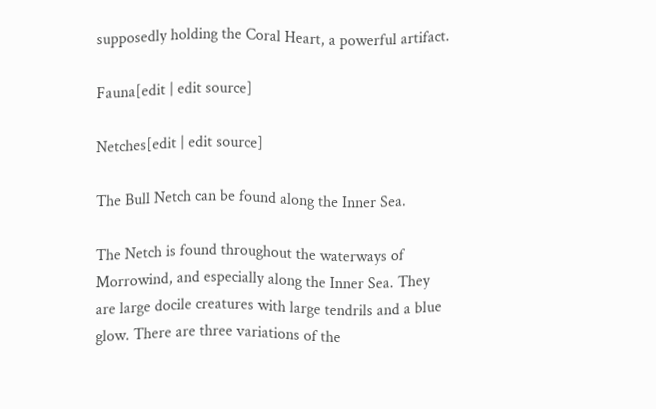supposedly holding the Coral Heart, a powerful artifact.

Fauna[edit | edit source]

Netches[edit | edit source]

The Bull Netch can be found along the Inner Sea.

The Netch is found throughout the waterways of Morrowind, and especially along the Inner Sea. They are large docile creatures with large tendrils and a blue glow. There are three variations of the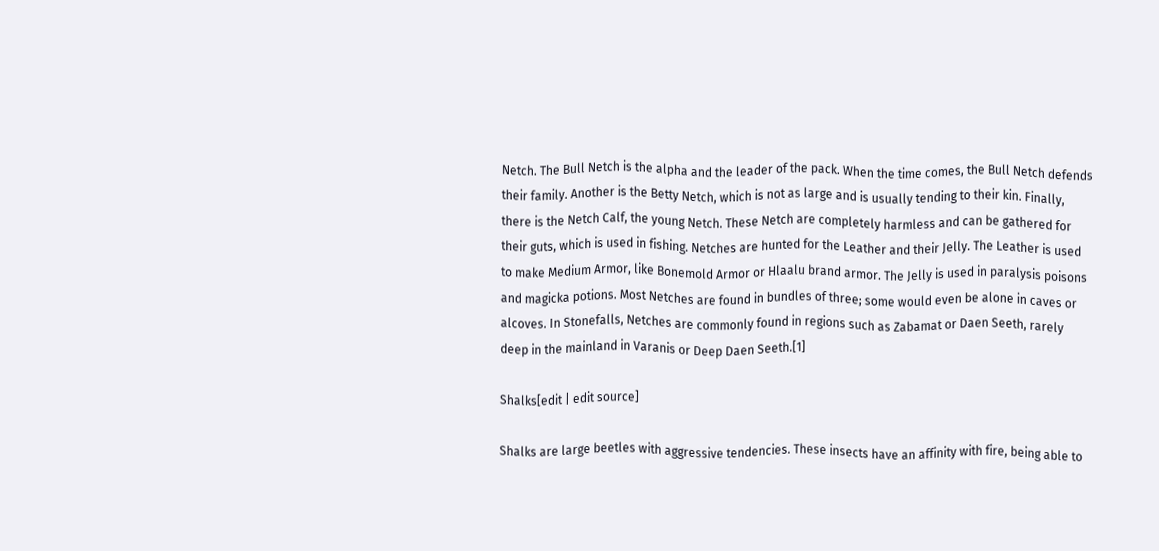Netch. The Bull Netch is the alpha and the leader of the pack. When the time comes, the Bull Netch defends their family. Another is the Betty Netch, which is not as large and is usually tending to their kin. Finally, there is the Netch Calf, the young Netch. These Netch are completely harmless and can be gathered for their guts, which is used in fishing. Netches are hunted for the Leather and their Jelly. The Leather is used to make Medium Armor, like Bonemold Armor or Hlaalu brand armor. The Jelly is used in paralysis poisons and magicka potions. Most Netches are found in bundles of three; some would even be alone in caves or alcoves. In Stonefalls, Netches are commonly found in regions such as Zabamat or Daen Seeth, rarely deep in the mainland in Varanis or Deep Daen Seeth.[1]

Shalks[edit | edit source]

Shalks are large beetles with aggressive tendencies. These insects have an affinity with fire, being able to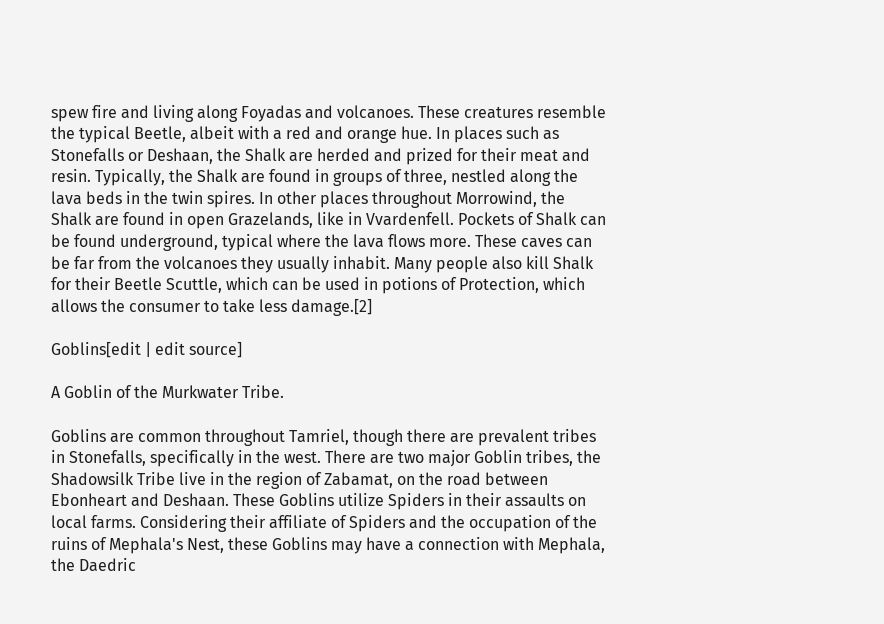spew fire and living along Foyadas and volcanoes. These creatures resemble the typical Beetle, albeit with a red and orange hue. In places such as Stonefalls or Deshaan, the Shalk are herded and prized for their meat and resin. Typically, the Shalk are found in groups of three, nestled along the lava beds in the twin spires. In other places throughout Morrowind, the Shalk are found in open Grazelands, like in Vvardenfell. Pockets of Shalk can be found underground, typical where the lava flows more. These caves can be far from the volcanoes they usually inhabit. Many people also kill Shalk for their Beetle Scuttle, which can be used in potions of Protection, which allows the consumer to take less damage.[2]

Goblins[edit | edit source]

A Goblin of the Murkwater Tribe.

Goblins are common throughout Tamriel, though there are prevalent tribes in Stonefalls, specifically in the west. There are two major Goblin tribes, the Shadowsilk Tribe live in the region of Zabamat, on the road between Ebonheart and Deshaan. These Goblins utilize Spiders in their assaults on local farms. Considering their affiliate of Spiders and the occupation of the ruins of Mephala's Nest, these Goblins may have a connection with Mephala, the Daedric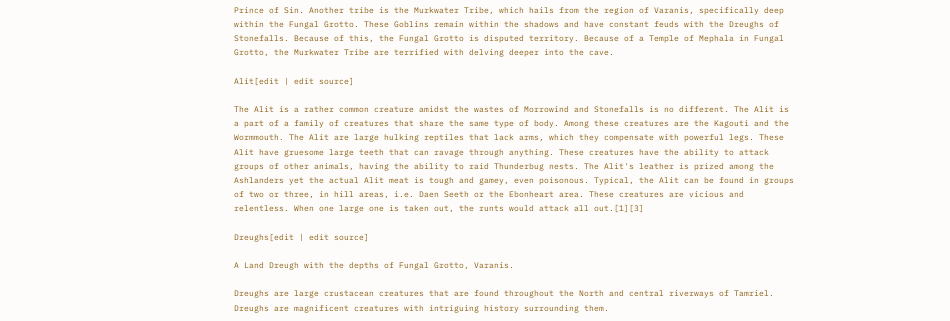Prince of Sin. Another tribe is the Murkwater Tribe, which hails from the region of Varanis, specifically deep within the Fungal Grotto. These Goblins remain within the shadows and have constant feuds with the Dreughs of Stonefalls. Because of this, the Fungal Grotto is disputed territory. Because of a Temple of Mephala in Fungal Grotto, the Murkwater Tribe are terrified with delving deeper into the cave.

Alit[edit | edit source]

The Alit is a rather common creature amidst the wastes of Morrowind and Stonefalls is no different. The Alit is a part of a family of creatures that share the same type of body. Among these creatures are the Kagouti and the Wormmouth. The Alit are large hulking reptiles that lack arms, which they compensate with powerful legs. These Alit have gruesome large teeth that can ravage through anything. These creatures have the ability to attack groups of other animals, having the ability to raid Thunderbug nests. The Alit's leather is prized among the Ashlanders yet the actual Alit meat is tough and gamey, even poisonous. Typical, the Alit can be found in groups of two or three, in hill areas, i.e. Daen Seeth or the Ebonheart area. These creatures are vicious and relentless. When one large one is taken out, the runts would attack all out.[1][3]

Dreughs[edit | edit source]

A Land Dreugh with the depths of Fungal Grotto, Varanis.

Dreughs are large crustacean creatures that are found throughout the North and central riverways of Tamriel. Dreughs are magnificent creatures with intriguing history surrounding them.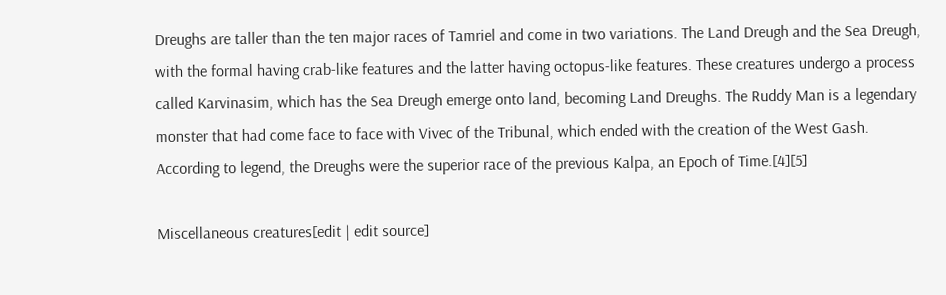Dreughs are taller than the ten major races of Tamriel and come in two variations. The Land Dreugh and the Sea Dreugh, with the formal having crab-like features and the latter having octopus-like features. These creatures undergo a process called Karvinasim, which has the Sea Dreugh emerge onto land, becoming Land Dreughs. The Ruddy Man is a legendary monster that had come face to face with Vivec of the Tribunal, which ended with the creation of the West Gash. According to legend, the Dreughs were the superior race of the previous Kalpa, an Epoch of Time.[4][5]

Miscellaneous creatures[edit | edit source]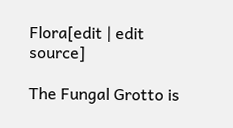Flora[edit | edit source]

The Fungal Grotto is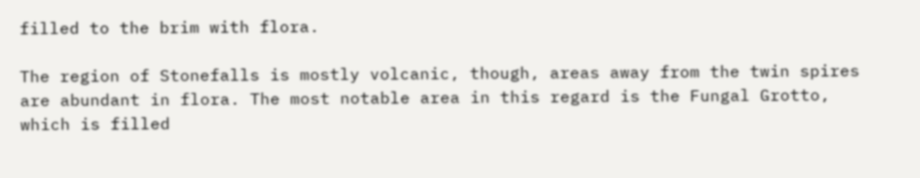filled to the brim with flora.

The region of Stonefalls is mostly volcanic, though, areas away from the twin spires are abundant in flora. The most notable area in this regard is the Fungal Grotto, which is filled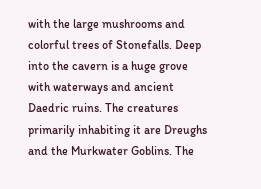with the large mushrooms and colorful trees of Stonefalls. Deep into the cavern is a huge grove with waterways and ancient Daedric ruins. The creatures primarily inhabiting it are Dreughs and the Murkwater Goblins. The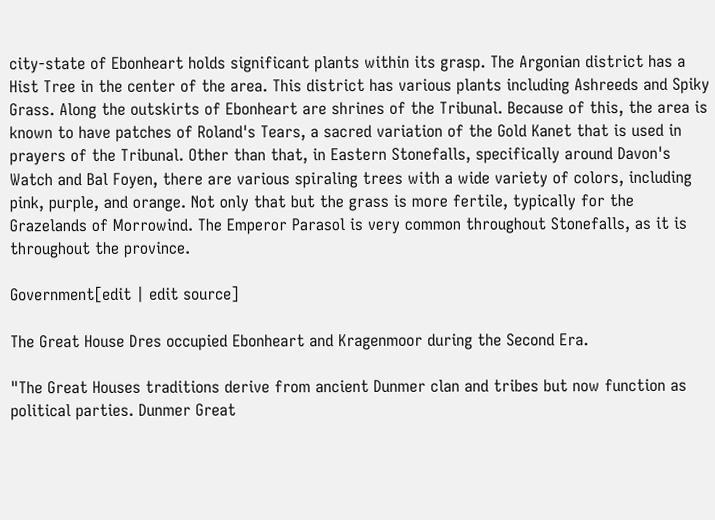city-state of Ebonheart holds significant plants within its grasp. The Argonian district has a Hist Tree in the center of the area. This district has various plants including Ashreeds and Spiky Grass. Along the outskirts of Ebonheart are shrines of the Tribunal. Because of this, the area is known to have patches of Roland's Tears, a sacred variation of the Gold Kanet that is used in prayers of the Tribunal. Other than that, in Eastern Stonefalls, specifically around Davon's Watch and Bal Foyen, there are various spiraling trees with a wide variety of colors, including pink, purple, and orange. Not only that but the grass is more fertile, typically for the Grazelands of Morrowind. The Emperor Parasol is very common throughout Stonefalls, as it is throughout the province.

Government[edit | edit source]

The Great House Dres occupied Ebonheart and Kragenmoor during the Second Era.

"The Great Houses traditions derive from ancient Dunmer clan and tribes but now function as political parties. Dunmer Great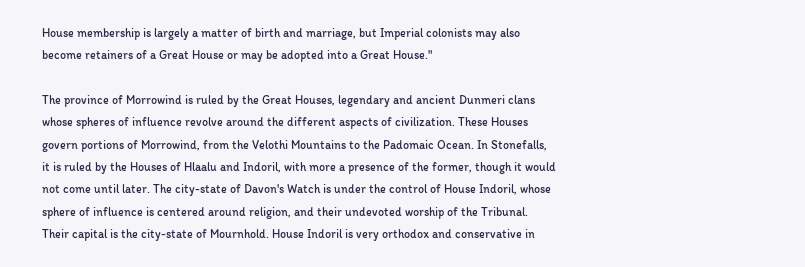House membership is largely a matter of birth and marriage, but Imperial colonists may also become retainers of a Great House or may be adopted into a Great House."

The province of Morrowind is ruled by the Great Houses, legendary and ancient Dunmeri clans whose spheres of influence revolve around the different aspects of civilization. These Houses govern portions of Morrowind, from the Velothi Mountains to the Padomaic Ocean. In Stonefalls, it is ruled by the Houses of Hlaalu and Indoril, with more a presence of the former, though it would not come until later. The city-state of Davon's Watch is under the control of House Indoril, whose sphere of influence is centered around religion, and their undevoted worship of the Tribunal. Their capital is the city-state of Mournhold. House Indoril is very orthodox and conservative in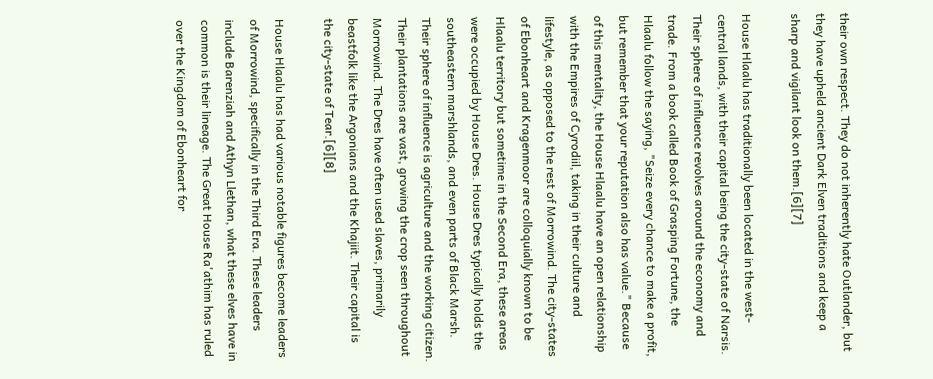their own respect. They do not inherently hate Outlander, but they have upheld ancient Dark Elven traditions and keep a sharp and vigilant look on them.[6][7]

House Hlaalu has traditionally been located in the west-central lands, with their capital being the city-state of Narsis. Their sphere of influence revolves around the economy and trade. From a book called Book of Grasping Fortune, the Hlaalu follow the saying, "Seize every chance to make a profit, but remember that your reputation also has value." Because of this mentality, the House Hlaalu have an open relationship with the Empires of Cyrodiil, taking in their culture and lifestyle, as opposed to the rest of Morrowind. The city-states of Ebonheart and Kragenmoor are colloquially known to be Hlaalu territory but sometime in the Second Era, these areas were occupied by House Dres. House Dres typically holds the southeastern marshlands, and even parts of Black Marsh. Their sphere of influence is agriculture and the working citizen. Their plantations are vast, growing the crop seen throughout Morrowind. The Dres have often used slaves, primarily beastfolk like the Argonians and the Khajiit. Their capital is the city-state of Tear.[6][8]

House Hlaalu has had various notable figures become leaders of Morrowind, specifically in the Third Era. These leaders include Barenziah and Athyn Llethan, what these elves have in common is their lineage. The Great House Ra'athim has ruled over the Kingdom of Ebonheart for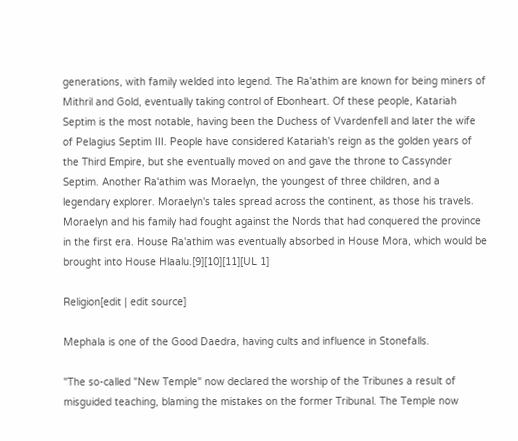generations, with family welded into legend. The Ra'athim are known for being miners of Mithril and Gold, eventually taking control of Ebonheart. Of these people, Katariah Septim is the most notable, having been the Duchess of Vvardenfell and later the wife of Pelagius Septim III. People have considered Katariah's reign as the golden years of the Third Empire, but she eventually moved on and gave the throne to Cassynder Septim. Another Ra'athim was Moraelyn, the youngest of three children, and a legendary explorer. Moraelyn's tales spread across the continent, as those his travels. Moraelyn and his family had fought against the Nords that had conquered the province in the first era. House Ra'athim was eventually absorbed in House Mora, which would be brought into House Hlaalu.[9][10][11][UL 1]

Religion[edit | edit source]

Mephala is one of the Good Daedra, having cults and influence in Stonefalls.

"The so-called "New Temple" now declared the worship of the Tribunes a result of misguided teaching, blaming the mistakes on the former Tribunal. The Temple now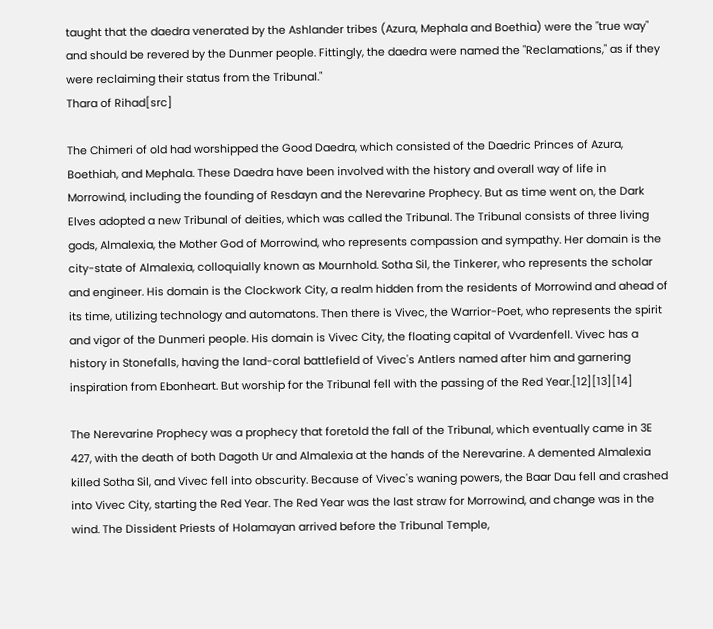taught that the daedra venerated by the Ashlander tribes (Azura, Mephala and Boethia) were the "true way" and should be revered by the Dunmer people. Fittingly, the daedra were named the "Reclamations," as if they were reclaiming their status from the Tribunal."
Thara of Rihad[src]

The Chimeri of old had worshipped the Good Daedra, which consisted of the Daedric Princes of Azura, Boethiah, and Mephala. These Daedra have been involved with the history and overall way of life in Morrowind, including the founding of Resdayn and the Nerevarine Prophecy. But as time went on, the Dark Elves adopted a new Tribunal of deities, which was called the Tribunal. The Tribunal consists of three living gods, Almalexia, the Mother God of Morrowind, who represents compassion and sympathy. Her domain is the city-state of Almalexia, colloquially known as Mournhold. Sotha Sil, the Tinkerer, who represents the scholar and engineer. His domain is the Clockwork City, a realm hidden from the residents of Morrowind and ahead of its time, utilizing technology and automatons. Then there is Vivec, the Warrior-Poet, who represents the spirit and vigor of the Dunmeri people. His domain is Vivec City, the floating capital of Vvardenfell. Vivec has a history in Stonefalls, having the land-coral battlefield of Vivec's Antlers named after him and garnering inspiration from Ebonheart. But worship for the Tribunal fell with the passing of the Red Year.[12][13][14]

The Nerevarine Prophecy was a prophecy that foretold the fall of the Tribunal, which eventually came in 3E 427, with the death of both Dagoth Ur and Almalexia at the hands of the Nerevarine. A demented Almalexia killed Sotha Sil, and Vivec fell into obscurity. Because of Vivec's waning powers, the Baar Dau fell and crashed into Vivec City, starting the Red Year. The Red Year was the last straw for Morrowind, and change was in the wind. The Dissident Priests of Holamayan arrived before the Tribunal Temple,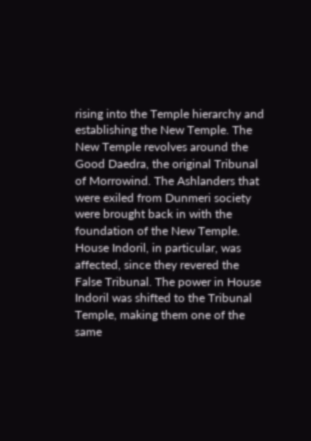rising into the Temple hierarchy and establishing the New Temple. The New Temple revolves around the Good Daedra, the original Tribunal of Morrowind. The Ashlanders that were exiled from Dunmeri society were brought back in with the foundation of the New Temple. House Indoril, in particular, was affected, since they revered the False Tribunal. The power in House Indoril was shifted to the Tribunal Temple, making them one of the same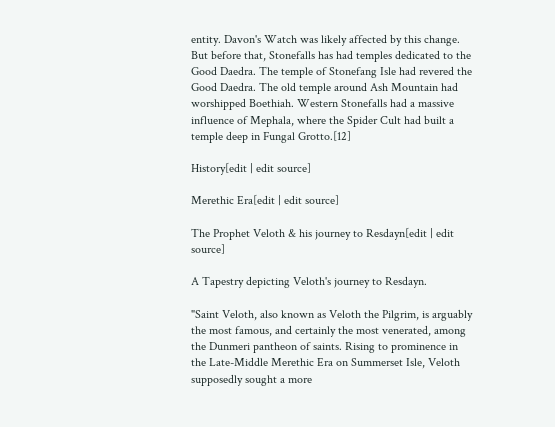entity. Davon's Watch was likely affected by this change. But before that, Stonefalls has had temples dedicated to the Good Daedra. The temple of Stonefang Isle had revered the Good Daedra. The old temple around Ash Mountain had worshipped Boethiah. Western Stonefalls had a massive influence of Mephala, where the Spider Cult had built a temple deep in Fungal Grotto.[12]

History[edit | edit source]

Merethic Era[edit | edit source]

The Prophet Veloth & his journey to Resdayn[edit | edit source]

A Tapestry depicting Veloth's journey to Resdayn.

"Saint Veloth, also known as Veloth the Pilgrim, is arguably the most famous, and certainly the most venerated, among the Dunmeri pantheon of saints. Rising to prominence in the Late-Middle Merethic Era on Summerset Isle, Veloth supposedly sought a more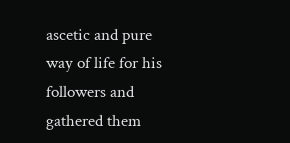ascetic and pure way of life for his followers and gathered them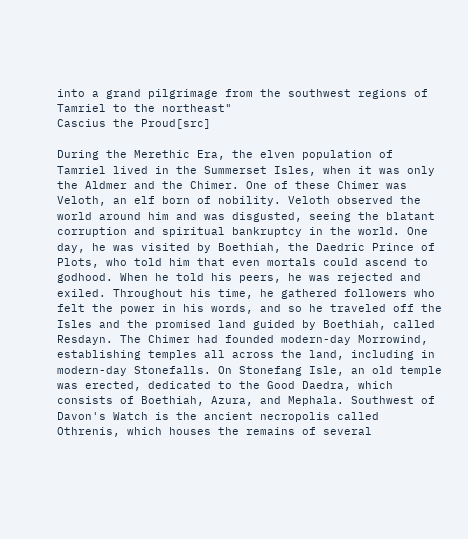into a grand pilgrimage from the southwest regions of Tamriel to the northeast"
Cascius the Proud[src]

During the Merethic Era, the elven population of Tamriel lived in the Summerset Isles, when it was only the Aldmer and the Chimer. One of these Chimer was Veloth, an elf born of nobility. Veloth observed the world around him and was disgusted, seeing the blatant corruption and spiritual bankruptcy in the world. One day, he was visited by Boethiah, the Daedric Prince of Plots, who told him that even mortals could ascend to godhood. When he told his peers, he was rejected and exiled. Throughout his time, he gathered followers who felt the power in his words, and so he traveled off the Isles and the promised land guided by Boethiah, called Resdayn. The Chimer had founded modern-day Morrowind, establishing temples all across the land, including in modern-day Stonefalls. On Stonefang Isle, an old temple was erected, dedicated to the Good Daedra, which consists of Boethiah, Azura, and Mephala. Southwest of Davon's Watch is the ancient necropolis called Othrenis, which houses the remains of several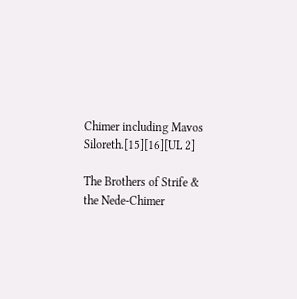Chimer including Mavos Siloreth.[15][16][UL 2]

The Brothers of Strife & the Nede-Chimer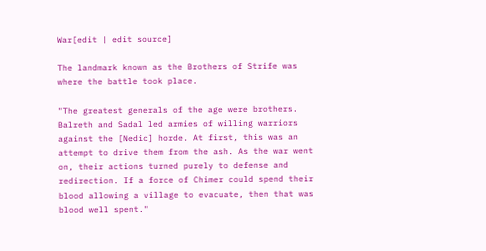War[edit | edit source]

The landmark known as the Brothers of Strife was where the battle took place.

"The greatest generals of the age were brothers. Balreth and Sadal led armies of willing warriors against the [Nedic] horde. At first, this was an attempt to drive them from the ash. As the war went on, their actions turned purely to defense and redirection. If a force of Chimer could spend their blood allowing a village to evacuate, then that was blood well spent."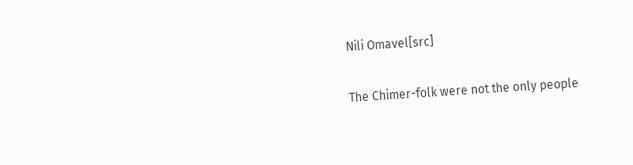Nili Omavel[src]

The Chimer-folk were not the only people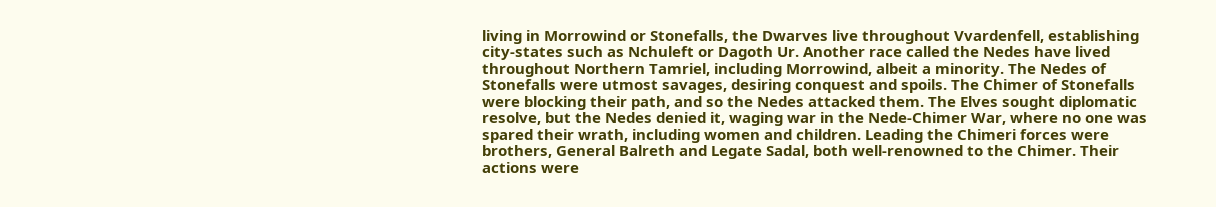living in Morrowind or Stonefalls, the Dwarves live throughout Vvardenfell, establishing city-states such as Nchuleft or Dagoth Ur. Another race called the Nedes have lived throughout Northern Tamriel, including Morrowind, albeit a minority. The Nedes of Stonefalls were utmost savages, desiring conquest and spoils. The Chimer of Stonefalls were blocking their path, and so the Nedes attacked them. The Elves sought diplomatic resolve, but the Nedes denied it, waging war in the Nede-Chimer War, where no one was spared their wrath, including women and children. Leading the Chimeri forces were brothers, General Balreth and Legate Sadal, both well-renowned to the Chimer. Their actions were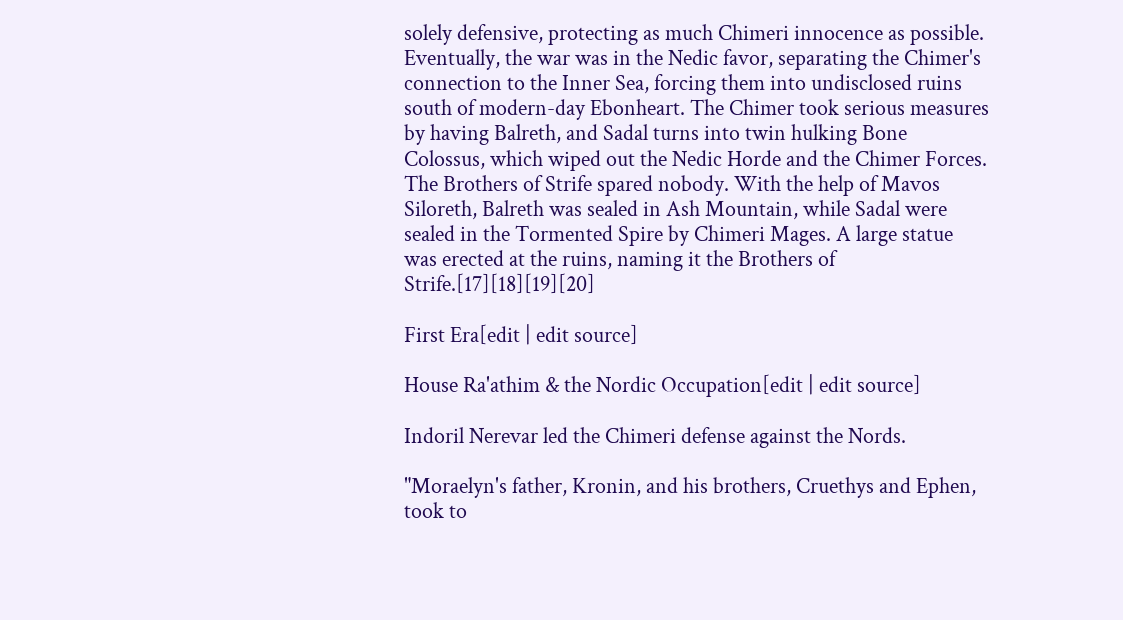solely defensive, protecting as much Chimeri innocence as possible. Eventually, the war was in the Nedic favor, separating the Chimer's connection to the Inner Sea, forcing them into undisclosed ruins south of modern-day Ebonheart. The Chimer took serious measures by having Balreth, and Sadal turns into twin hulking Bone Colossus, which wiped out the Nedic Horde and the Chimer Forces. The Brothers of Strife spared nobody. With the help of Mavos Siloreth, Balreth was sealed in Ash Mountain, while Sadal were sealed in the Tormented Spire by Chimeri Mages. A large statue was erected at the ruins, naming it the Brothers of Strife.[17][18][19][20]

First Era[edit | edit source]

House Ra'athim & the Nordic Occupation[edit | edit source]

Indoril Nerevar led the Chimeri defense against the Nords.

"Moraelyn's father, Kronin, and his brothers, Cruethys and Ephen, took to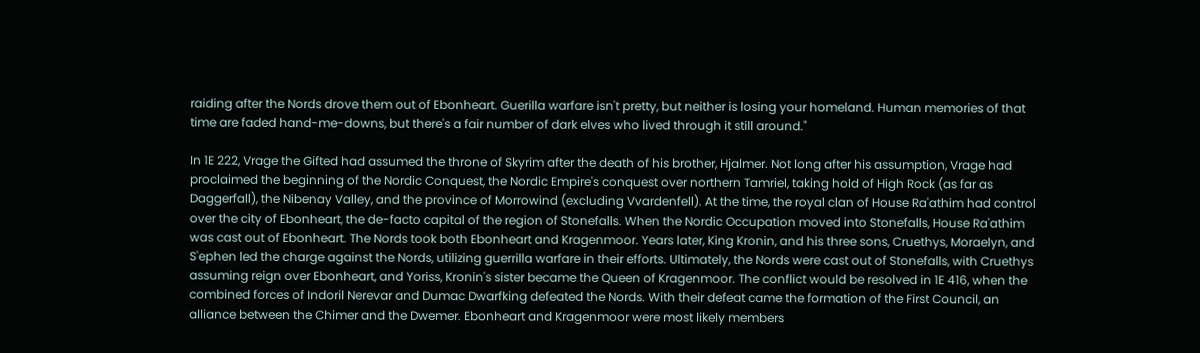raiding after the Nords drove them out of Ebonheart. Guerilla warfare isn't pretty, but neither is losing your homeland. Human memories of that time are faded hand-me-downs, but there's a fair number of dark elves who lived through it still around."

In 1E 222, Vrage the Gifted had assumed the throne of Skyrim after the death of his brother, Hjalmer. Not long after his assumption, Vrage had proclaimed the beginning of the Nordic Conquest, the Nordic Empire's conquest over northern Tamriel, taking hold of High Rock (as far as Daggerfall), the Nibenay Valley, and the province of Morrowind (excluding Vvardenfell). At the time, the royal clan of House Ra'athim had control over the city of Ebonheart, the de-facto capital of the region of Stonefalls. When the Nordic Occupation moved into Stonefalls, House Ra'athim was cast out of Ebonheart. The Nords took both Ebonheart and Kragenmoor. Years later, King Kronin, and his three sons, Cruethys, Moraelyn, and S'ephen led the charge against the Nords, utilizing guerrilla warfare in their efforts. Ultimately, the Nords were cast out of Stonefalls, with Cruethys assuming reign over Ebonheart, and Yoriss, Kronin's sister became the Queen of Kragenmoor. The conflict would be resolved in 1E 416, when the combined forces of Indoril Nerevar and Dumac Dwarfking defeated the Nords. With their defeat came the formation of the First Council, an alliance between the Chimer and the Dwemer. Ebonheart and Kragenmoor were most likely members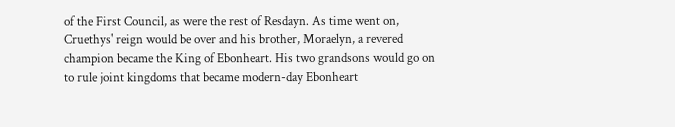of the First Council, as were the rest of Resdayn. As time went on, Cruethys' reign would be over and his brother, Moraelyn, a revered champion became the King of Ebonheart. His two grandsons would go on to rule joint kingdoms that became modern-day Ebonheart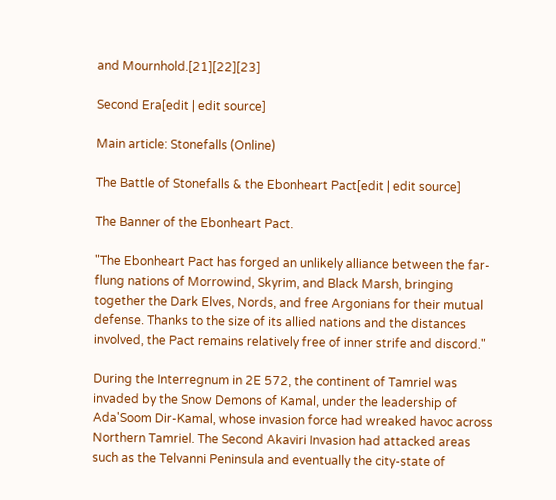and Mournhold.[21][22][23]

Second Era[edit | edit source]

Main article: Stonefalls (Online)

The Battle of Stonefalls & the Ebonheart Pact[edit | edit source]

The Banner of the Ebonheart Pact.

"The Ebonheart Pact has forged an unlikely alliance between the far-flung nations of Morrowind, Skyrim, and Black Marsh, bringing together the Dark Elves, Nords, and free Argonians for their mutual defense. Thanks to the size of its allied nations and the distances involved, the Pact remains relatively free of inner strife and discord."

During the Interregnum in 2E 572, the continent of Tamriel was invaded by the Snow Demons of Kamal, under the leadership of Ada'Soom Dir-Kamal, whose invasion force had wreaked havoc across Northern Tamriel. The Second Akaviri Invasion had attacked areas such as the Telvanni Peninsula and eventually the city-state of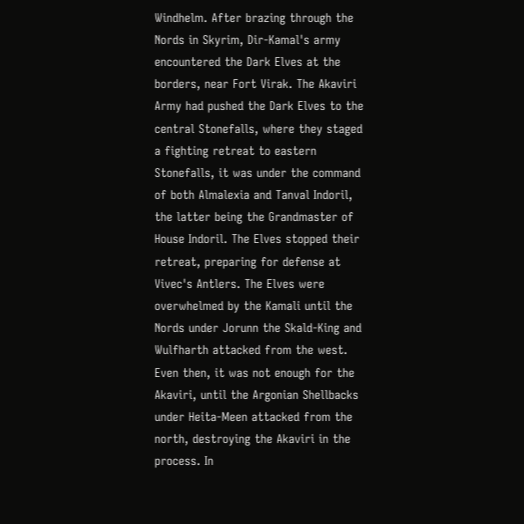Windhelm. After brazing through the Nords in Skyrim, Dir-Kamal's army encountered the Dark Elves at the borders, near Fort Virak. The Akaviri Army had pushed the Dark Elves to the central Stonefalls, where they staged a fighting retreat to eastern Stonefalls, it was under the command of both Almalexia and Tanval Indoril, the latter being the Grandmaster of House Indoril. The Elves stopped their retreat, preparing for defense at Vivec's Antlers. The Elves were overwhelmed by the Kamali until the Nords under Jorunn the Skald-King and Wulfharth attacked from the west. Even then, it was not enough for the Akaviri, until the Argonian Shellbacks under Heita-Meen attacked from the north, destroying the Akaviri in the process. In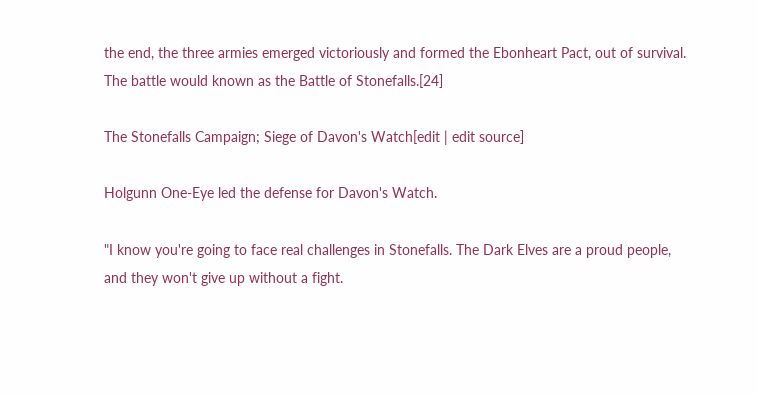the end, the three armies emerged victoriously and formed the Ebonheart Pact, out of survival. The battle would known as the Battle of Stonefalls.[24]

The Stonefalls Campaign; Siege of Davon's Watch[edit | edit source]

Holgunn One-Eye led the defense for Davon's Watch.

"I know you're going to face real challenges in Stonefalls. The Dark Elves are a proud people, and they won't give up without a fight.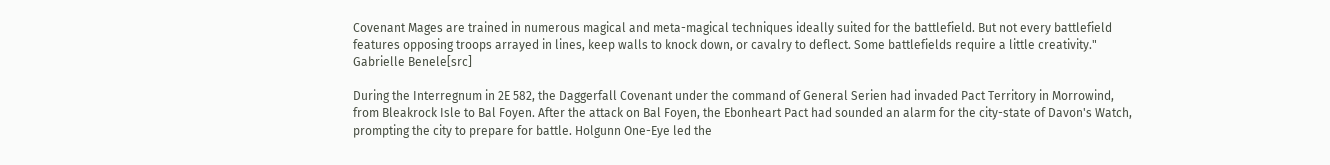Covenant Mages are trained in numerous magical and meta-magical techniques ideally suited for the battlefield. But not every battlefield features opposing troops arrayed in lines, keep walls to knock down, or cavalry to deflect. Some battlefields require a little creativity."
Gabrielle Benele[src]

During the Interregnum in 2E 582, the Daggerfall Covenant under the command of General Serien had invaded Pact Territory in Morrowind, from Bleakrock Isle to Bal Foyen. After the attack on Bal Foyen, the Ebonheart Pact had sounded an alarm for the city-state of Davon's Watch, prompting the city to prepare for battle. Holgunn One-Eye led the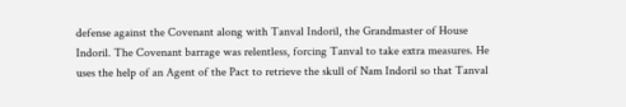defense against the Covenant along with Tanval Indoril, the Grandmaster of House Indoril. The Covenant barrage was relentless, forcing Tanval to take extra measures. He uses the help of an Agent of the Pact to retrieve the skull of Nam Indoril so that Tanval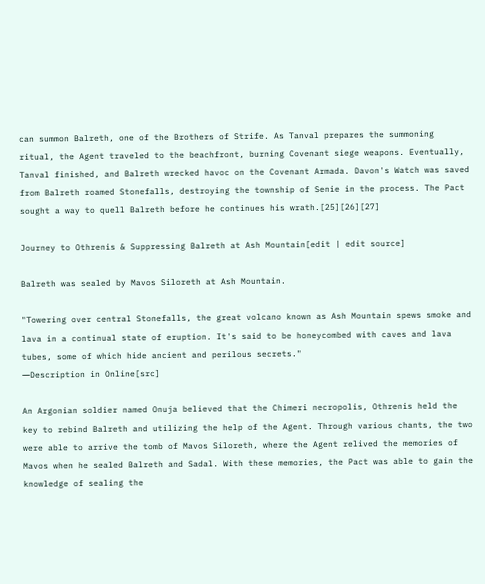can summon Balreth, one of the Brothers of Strife. As Tanval prepares the summoning ritual, the Agent traveled to the beachfront, burning Covenant siege weapons. Eventually, Tanval finished, and Balreth wrecked havoc on the Covenant Armada. Davon's Watch was saved from Balreth roamed Stonefalls, destroying the township of Senie in the process. The Pact sought a way to quell Balreth before he continues his wrath.[25][26][27]

Journey to Othrenis & Suppressing Balreth at Ash Mountain[edit | edit source]

Balreth was sealed by Mavos Siloreth at Ash Mountain.

"Towering over central Stonefalls, the great volcano known as Ash Mountain spews smoke and lava in a continual state of eruption. It's said to be honeycombed with caves and lava tubes, some of which hide ancient and perilous secrets."
―Description in Online[src]

An Argonian soldier named Onuja believed that the Chimeri necropolis, Othrenis held the key to rebind Balreth and utilizing the help of the Agent. Through various chants, the two were able to arrive the tomb of Mavos Siloreth, where the Agent relived the memories of Mavos when he sealed Balreth and Sadal. With these memories, the Pact was able to gain the knowledge of sealing the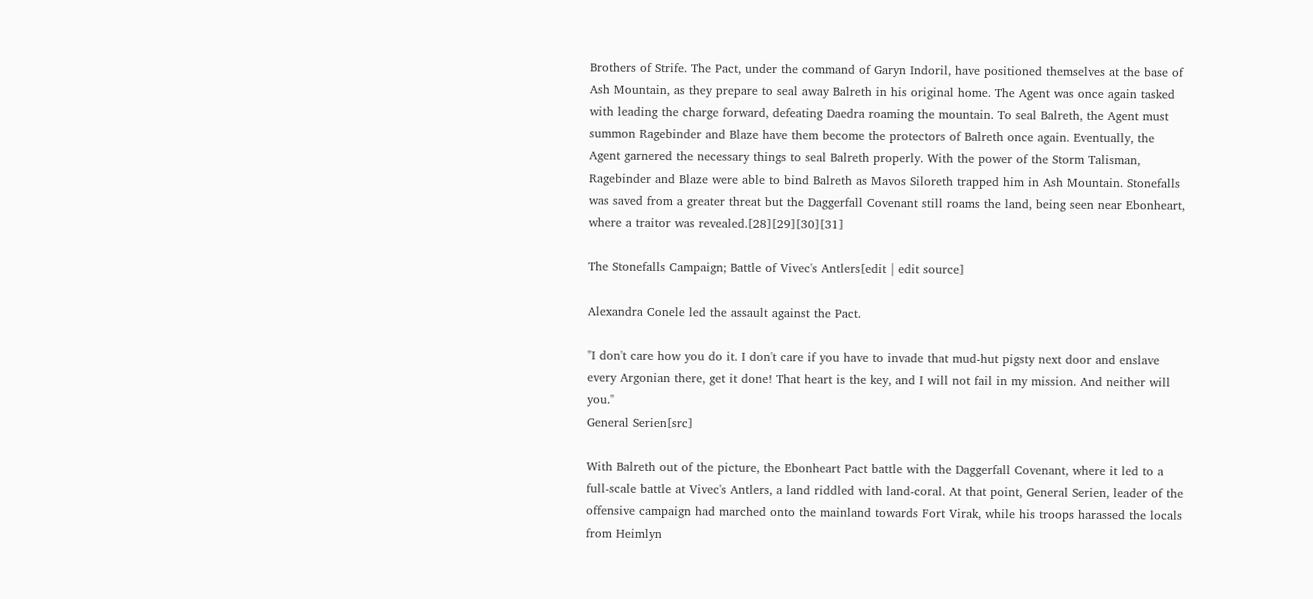Brothers of Strife. The Pact, under the command of Garyn Indoril, have positioned themselves at the base of Ash Mountain, as they prepare to seal away Balreth in his original home. The Agent was once again tasked with leading the charge forward, defeating Daedra roaming the mountain. To seal Balreth, the Agent must summon Ragebinder and Blaze have them become the protectors of Balreth once again. Eventually, the Agent garnered the necessary things to seal Balreth properly. With the power of the Storm Talisman, Ragebinder and Blaze were able to bind Balreth as Mavos Siloreth trapped him in Ash Mountain. Stonefalls was saved from a greater threat but the Daggerfall Covenant still roams the land, being seen near Ebonheart, where a traitor was revealed.[28][29][30][31]

The Stonefalls Campaign; Battle of Vivec's Antlers[edit | edit source]

Alexandra Conele led the assault against the Pact.

"I don't care how you do it. I don't care if you have to invade that mud-hut pigsty next door and enslave every Argonian there, get it done! That heart is the key, and I will not fail in my mission. And neither will you."
General Serien[src]

With Balreth out of the picture, the Ebonheart Pact battle with the Daggerfall Covenant, where it led to a full-scale battle at Vivec's Antlers, a land riddled with land-coral. At that point, General Serien, leader of the offensive campaign had marched onto the mainland towards Fort Virak, while his troops harassed the locals from Heimlyn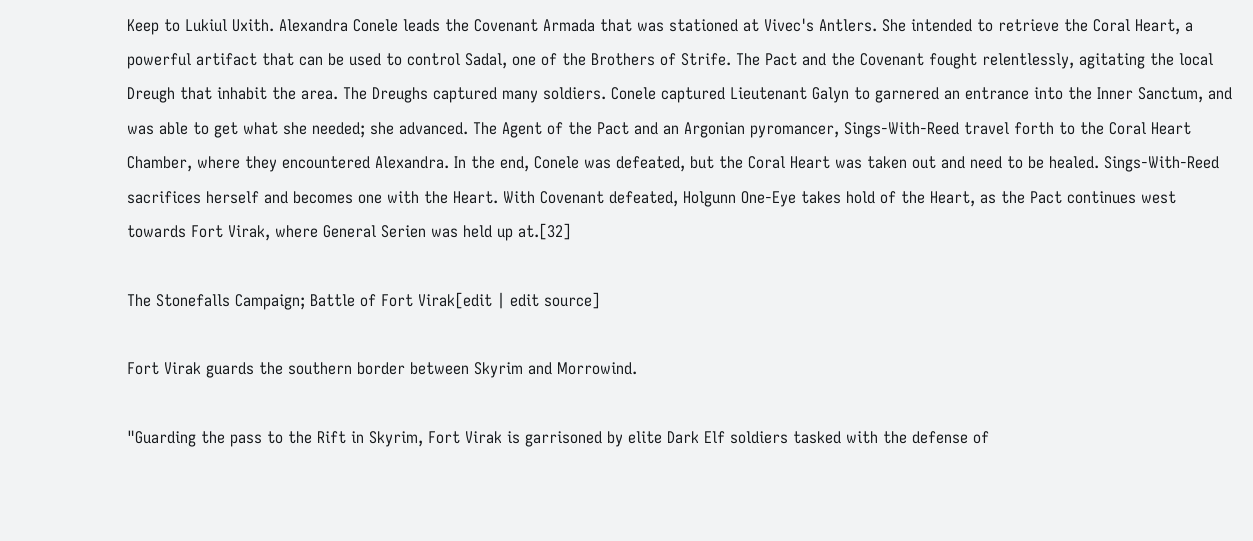Keep to Lukiul Uxith. Alexandra Conele leads the Covenant Armada that was stationed at Vivec's Antlers. She intended to retrieve the Coral Heart, a powerful artifact that can be used to control Sadal, one of the Brothers of Strife. The Pact and the Covenant fought relentlessly, agitating the local Dreugh that inhabit the area. The Dreughs captured many soldiers. Conele captured Lieutenant Galyn to garnered an entrance into the Inner Sanctum, and was able to get what she needed; she advanced. The Agent of the Pact and an Argonian pyromancer, Sings-With-Reed travel forth to the Coral Heart Chamber, where they encountered Alexandra. In the end, Conele was defeated, but the Coral Heart was taken out and need to be healed. Sings-With-Reed sacrifices herself and becomes one with the Heart. With Covenant defeated, Holgunn One-Eye takes hold of the Heart, as the Pact continues west towards Fort Virak, where General Serien was held up at.[32]

The Stonefalls Campaign; Battle of Fort Virak[edit | edit source]

Fort Virak guards the southern border between Skyrim and Morrowind.

"Guarding the pass to the Rift in Skyrim, Fort Virak is garrisoned by elite Dark Elf soldiers tasked with the defense of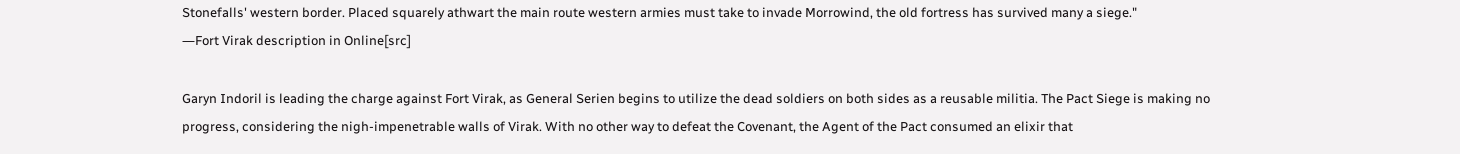Stonefalls' western border. Placed squarely athwart the main route western armies must take to invade Morrowind, the old fortress has survived many a siege."
―Fort Virak description in Online[src]

Garyn Indoril is leading the charge against Fort Virak, as General Serien begins to utilize the dead soldiers on both sides as a reusable militia. The Pact Siege is making no progress, considering the nigh-impenetrable walls of Virak. With no other way to defeat the Covenant, the Agent of the Pact consumed an elixir that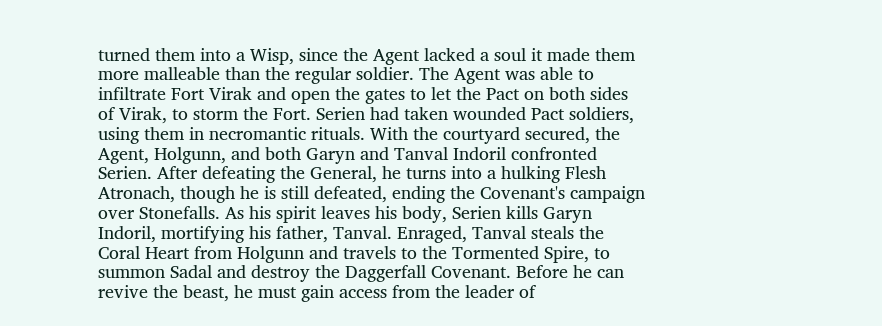turned them into a Wisp, since the Agent lacked a soul it made them more malleable than the regular soldier. The Agent was able to infiltrate Fort Virak and open the gates to let the Pact on both sides of Virak, to storm the Fort. Serien had taken wounded Pact soldiers, using them in necromantic rituals. With the courtyard secured, the Agent, Holgunn, and both Garyn and Tanval Indoril confronted Serien. After defeating the General, he turns into a hulking Flesh Atronach, though he is still defeated, ending the Covenant's campaign over Stonefalls. As his spirit leaves his body, Serien kills Garyn Indoril, mortifying his father, Tanval. Enraged, Tanval steals the Coral Heart from Holgunn and travels to the Tormented Spire, to summon Sadal and destroy the Daggerfall Covenant. Before he can revive the beast, he must gain access from the leader of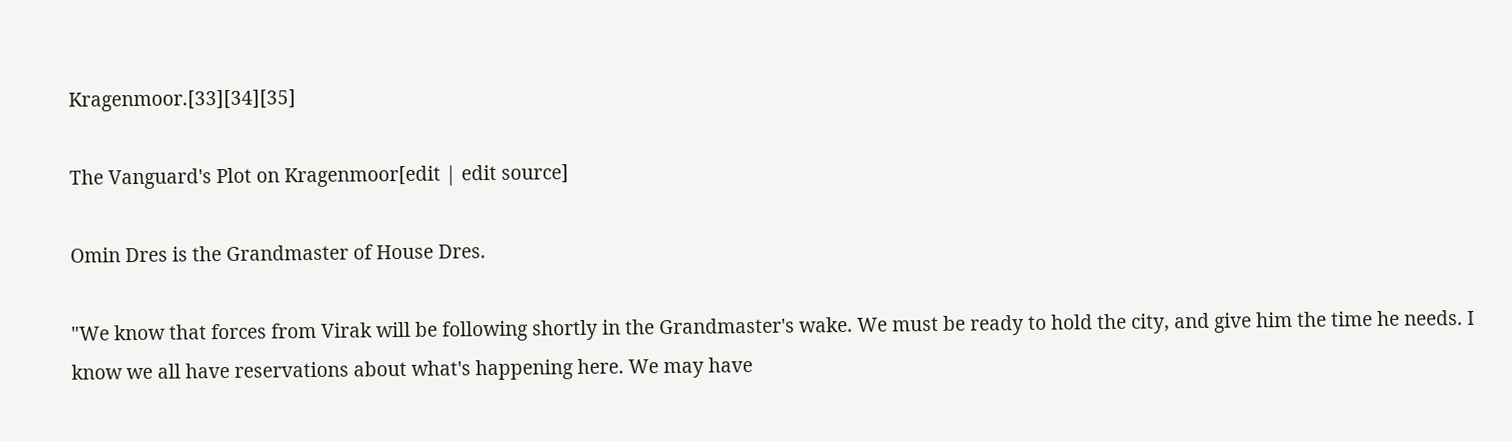Kragenmoor.[33][34][35]

The Vanguard's Plot on Kragenmoor[edit | edit source]

Omin Dres is the Grandmaster of House Dres.

"We know that forces from Virak will be following shortly in the Grandmaster's wake. We must be ready to hold the city, and give him the time he needs. I know we all have reservations about what's happening here. We may have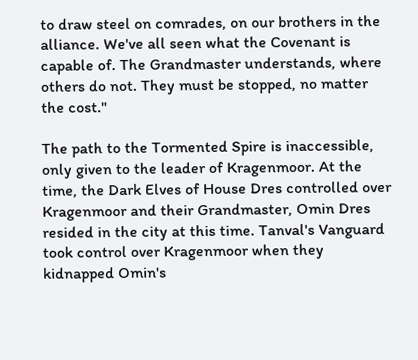to draw steel on comrades, on our brothers in the alliance. We've all seen what the Covenant is capable of. The Grandmaster understands, where others do not. They must be stopped, no matter the cost."

The path to the Tormented Spire is inaccessible, only given to the leader of Kragenmoor. At the time, the Dark Elves of House Dres controlled over Kragenmoor and their Grandmaster, Omin Dres resided in the city at this time. Tanval's Vanguard took control over Kragenmoor when they kidnapped Omin's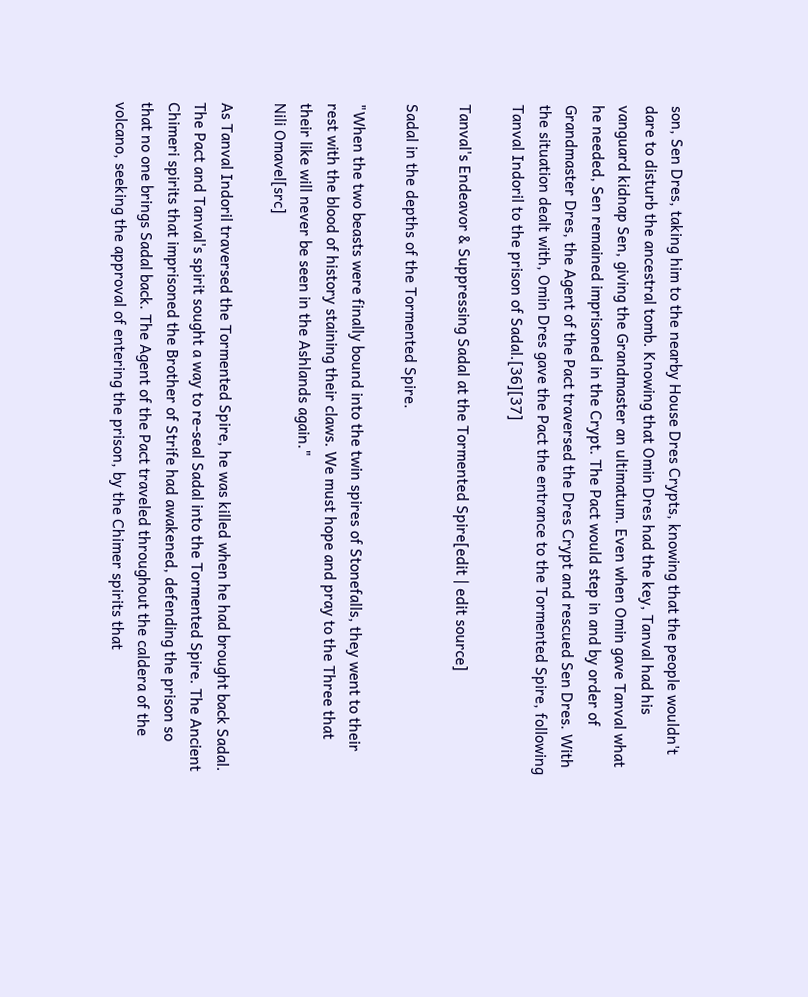son, Sen Dres, taking him to the nearby House Dres Crypts, knowing that the people wouldn't dare to disturb the ancestral tomb. Knowing that Omin Dres had the key, Tanval had his vanguard kidnap Sen, giving the Grandmaster an ultimatum. Even when Omin gave Tanval what he needed, Sen remained imprisoned in the Crypt. The Pact would step in and by order of Grandmaster Dres, the Agent of the Pact traversed the Dres Crypt and rescued Sen Dres. With the situation dealt with, Omin Dres gave the Pact the entrance to the Tormented Spire, following Tanval Indoril to the prison of Sadal.[36][37]

Tanval's Endeavor & Suppressing Sadal at the Tormented Spire[edit | edit source]

Sadal in the depths of the Tormented Spire.

"When the two beasts were finally bound into the twin spires of Stonefalls, they went to their rest with the blood of history staining their claws. We must hope and pray to the Three that their like will never be seen in the Ashlands again."
Nili Omavel[src]

As Tanval Indoril traversed the Tormented Spire, he was killed when he had brought back Sadal. The Pact and Tanval's spirit sought a way to re-seal Sadal into the Tormented Spire. The Ancient Chimeri spirits that imprisoned the Brother of Strife had awakened, defending the prison so that no one brings Sadal back. The Agent of the Pact traveled throughout the caldera of the volcano, seeking the approval of entering the prison, by the Chimer spirits that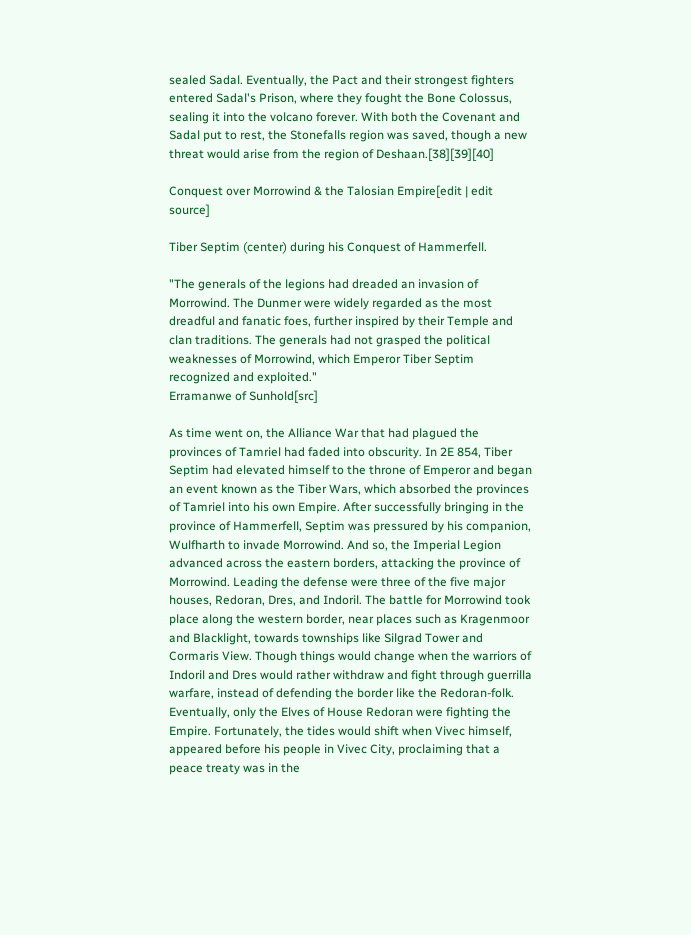sealed Sadal. Eventually, the Pact and their strongest fighters entered Sadal's Prison, where they fought the Bone Colossus, sealing it into the volcano forever. With both the Covenant and Sadal put to rest, the Stonefalls region was saved, though a new threat would arise from the region of Deshaan.[38][39][40]

Conquest over Morrowind & the Talosian Empire[edit | edit source]

Tiber Septim (center) during his Conquest of Hammerfell.

"The generals of the legions had dreaded an invasion of Morrowind. The Dunmer were widely regarded as the most dreadful and fanatic foes, further inspired by their Temple and clan traditions. The generals had not grasped the political weaknesses of Morrowind, which Emperor Tiber Septim recognized and exploited."
Erramanwe of Sunhold[src]

As time went on, the Alliance War that had plagued the provinces of Tamriel had faded into obscurity. In 2E 854, Tiber Septim had elevated himself to the throne of Emperor and began an event known as the Tiber Wars, which absorbed the provinces of Tamriel into his own Empire. After successfully bringing in the province of Hammerfell, Septim was pressured by his companion, Wulfharth to invade Morrowind. And so, the Imperial Legion advanced across the eastern borders, attacking the province of Morrowind. Leading the defense were three of the five major houses, Redoran, Dres, and Indoril. The battle for Morrowind took place along the western border, near places such as Kragenmoor and Blacklight, towards townships like Silgrad Tower and Cormaris View. Though things would change when the warriors of Indoril and Dres would rather withdraw and fight through guerrilla warfare, instead of defending the border like the Redoran-folk. Eventually, only the Elves of House Redoran were fighting the Empire. Fortunately, the tides would shift when Vivec himself, appeared before his people in Vivec City, proclaiming that a peace treaty was in the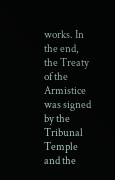works. In the end, the Treaty of the Armistice was signed by the Tribunal Temple and the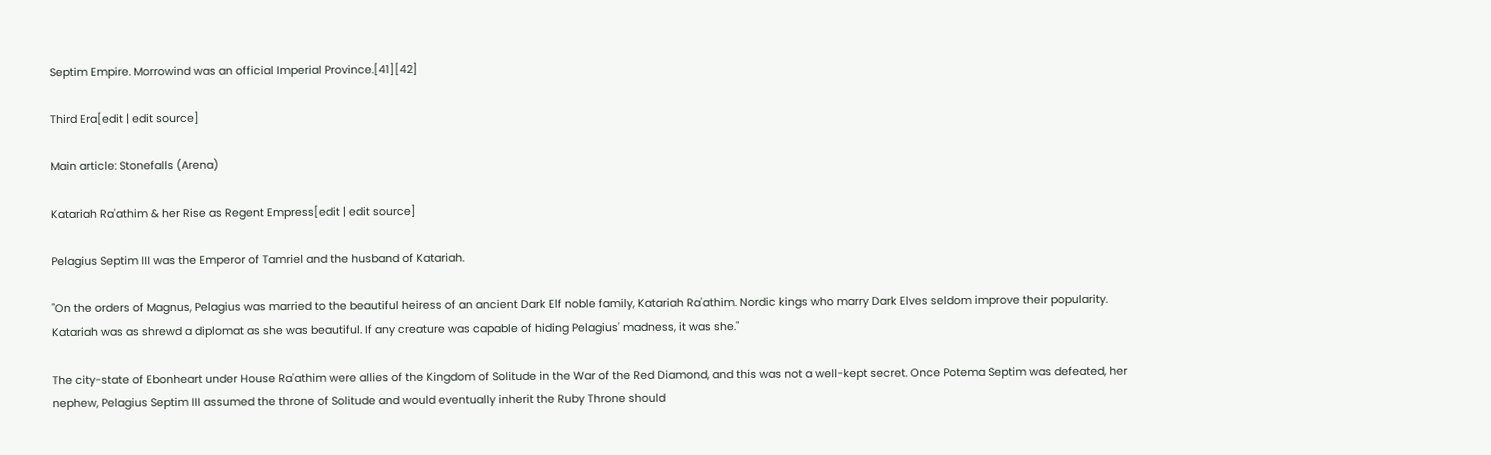Septim Empire. Morrowind was an official Imperial Province.[41][42]

Third Era[edit | edit source]

Main article: Stonefalls (Arena)

Katariah Ra'athim & her Rise as Regent Empress[edit | edit source]

Pelagius Septim III was the Emperor of Tamriel and the husband of Katariah.

"On the orders of Magnus, Pelagius was married to the beautiful heiress of an ancient Dark Elf noble family, Katariah Ra'athim. Nordic kings who marry Dark Elves seldom improve their popularity. Katariah was as shrewd a diplomat as she was beautiful. If any creature was capable of hiding Pelagius' madness, it was she."

The city-state of Ebonheart under House Ra'athim were allies of the Kingdom of Solitude in the War of the Red Diamond, and this was not a well-kept secret. Once Potema Septim was defeated, her nephew, Pelagius Septim III assumed the throne of Solitude and would eventually inherit the Ruby Throne should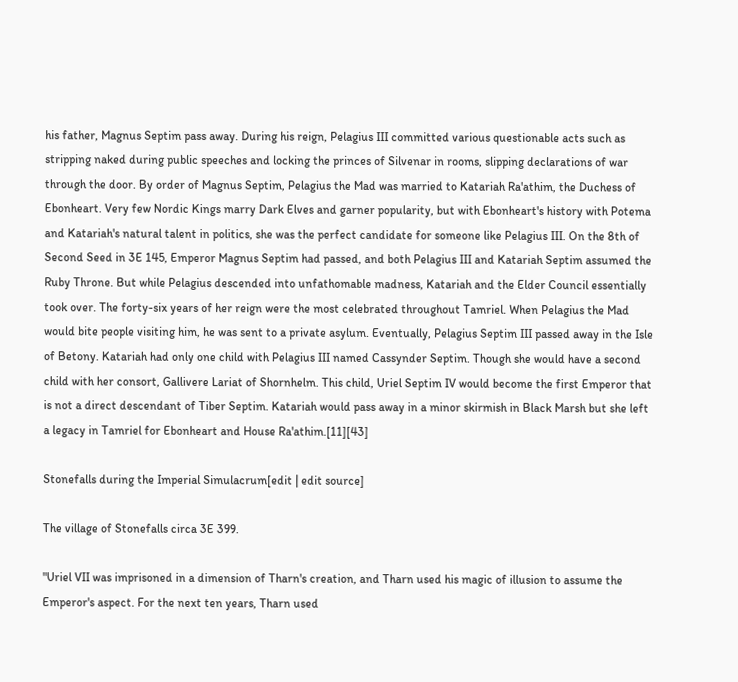his father, Magnus Septim pass away. During his reign, Pelagius III committed various questionable acts such as stripping naked during public speeches and locking the princes of Silvenar in rooms, slipping declarations of war through the door. By order of Magnus Septim, Pelagius the Mad was married to Katariah Ra'athim, the Duchess of Ebonheart. Very few Nordic Kings marry Dark Elves and garner popularity, but with Ebonheart's history with Potema and Katariah's natural talent in politics, she was the perfect candidate for someone like Pelagius III. On the 8th of Second Seed in 3E 145, Emperor Magnus Septim had passed, and both Pelagius III and Katariah Septim assumed the Ruby Throne. But while Pelagius descended into unfathomable madness, Katariah and the Elder Council essentially took over. The forty-six years of her reign were the most celebrated throughout Tamriel. When Pelagius the Mad would bite people visiting him, he was sent to a private asylum. Eventually, Pelagius Septim III passed away in the Isle of Betony. Katariah had only one child with Pelagius III named Cassynder Septim. Though she would have a second child with her consort, Gallivere Lariat of Shornhelm. This child, Uriel Septim IV would become the first Emperor that is not a direct descendant of Tiber Septim. Katariah would pass away in a minor skirmish in Black Marsh but she left a legacy in Tamriel for Ebonheart and House Ra'athim.[11][43]

Stonefalls during the Imperial Simulacrum[edit | edit source]

The village of Stonefalls circa 3E 399.

"Uriel VII was imprisoned in a dimension of Tharn's creation, and Tharn used his magic of illusion to assume the Emperor's aspect. For the next ten years, Tharn used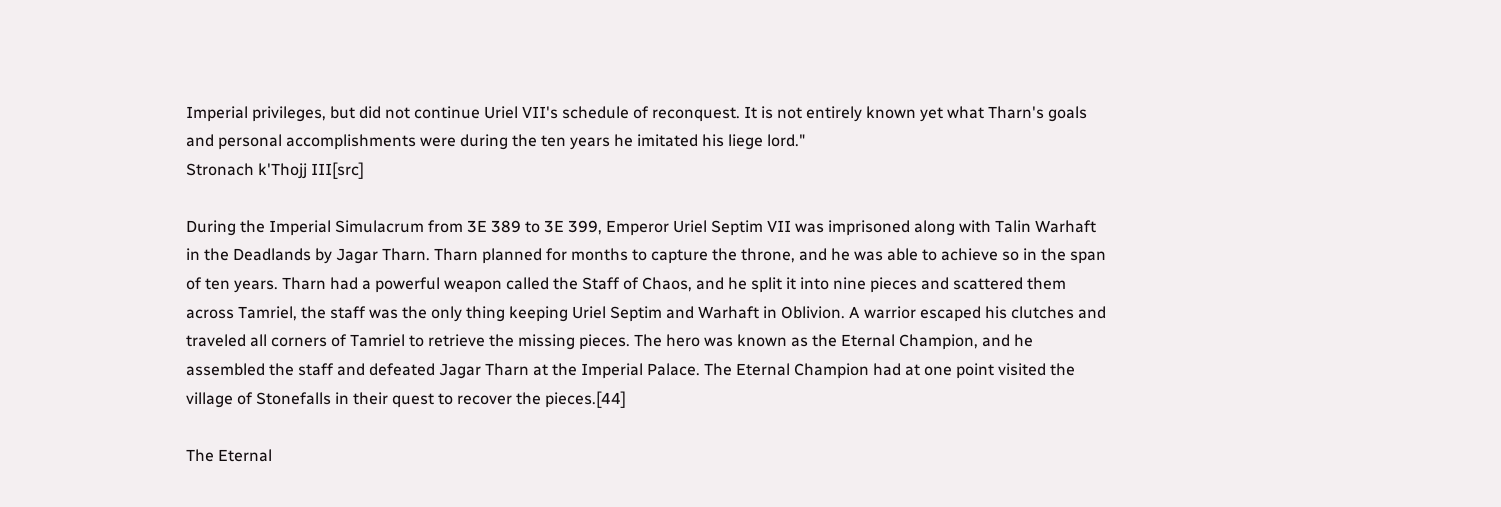Imperial privileges, but did not continue Uriel VII's schedule of reconquest. It is not entirely known yet what Tharn's goals and personal accomplishments were during the ten years he imitated his liege lord."
Stronach k'Thojj III[src]

During the Imperial Simulacrum from 3E 389 to 3E 399, Emperor Uriel Septim VII was imprisoned along with Talin Warhaft in the Deadlands by Jagar Tharn. Tharn planned for months to capture the throne, and he was able to achieve so in the span of ten years. Tharn had a powerful weapon called the Staff of Chaos, and he split it into nine pieces and scattered them across Tamriel, the staff was the only thing keeping Uriel Septim and Warhaft in Oblivion. A warrior escaped his clutches and traveled all corners of Tamriel to retrieve the missing pieces. The hero was known as the Eternal Champion, and he assembled the staff and defeated Jagar Tharn at the Imperial Palace. The Eternal Champion had at one point visited the village of Stonefalls in their quest to recover the pieces.[44]

The Eternal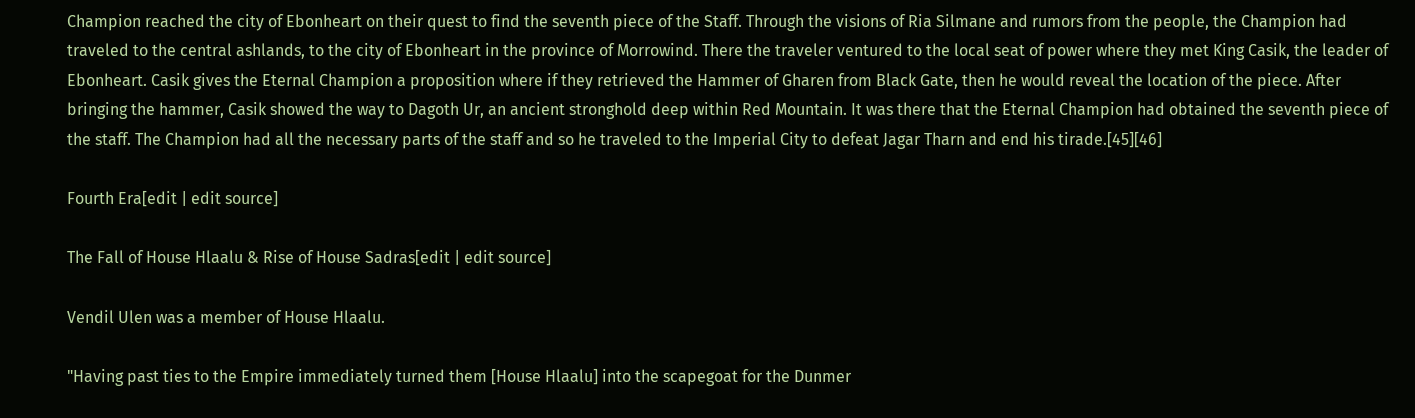Champion reached the city of Ebonheart on their quest to find the seventh piece of the Staff. Through the visions of Ria Silmane and rumors from the people, the Champion had traveled to the central ashlands, to the city of Ebonheart in the province of Morrowind. There the traveler ventured to the local seat of power where they met King Casik, the leader of Ebonheart. Casik gives the Eternal Champion a proposition where if they retrieved the Hammer of Gharen from Black Gate, then he would reveal the location of the piece. After bringing the hammer, Casik showed the way to Dagoth Ur, an ancient stronghold deep within Red Mountain. It was there that the Eternal Champion had obtained the seventh piece of the staff. The Champion had all the necessary parts of the staff and so he traveled to the Imperial City to defeat Jagar Tharn and end his tirade.[45][46]

Fourth Era[edit | edit source]

The Fall of House Hlaalu & Rise of House Sadras[edit | edit source]

Vendil Ulen was a member of House Hlaalu.

"Having past ties to the Empire immediately turned them [House Hlaalu] into the scapegoat for the Dunmer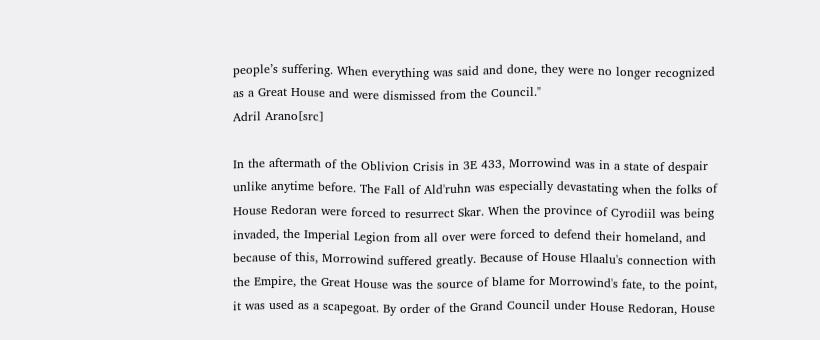people’s suffering. When everything was said and done, they were no longer recognized as a Great House and were dismissed from the Council."
Adril Arano[src]

In the aftermath of the Oblivion Crisis in 3E 433, Morrowind was in a state of despair unlike anytime before. The Fall of Ald'ruhn was especially devastating when the folks of House Redoran were forced to resurrect Skar. When the province of Cyrodiil was being invaded, the Imperial Legion from all over were forced to defend their homeland, and because of this, Morrowind suffered greatly. Because of House Hlaalu's connection with the Empire, the Great House was the source of blame for Morrowind's fate, to the point, it was used as a scapegoat. By order of the Grand Council under House Redoran, House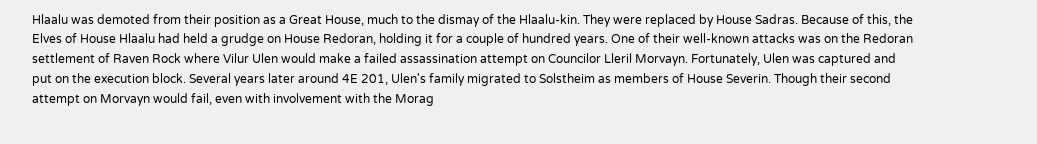Hlaalu was demoted from their position as a Great House, much to the dismay of the Hlaalu-kin. They were replaced by House Sadras. Because of this, the Elves of House Hlaalu had held a grudge on House Redoran, holding it for a couple of hundred years. One of their well-known attacks was on the Redoran settlement of Raven Rock where Vilur Ulen would make a failed assassination attempt on Councilor Lleril Morvayn. Fortunately, Ulen was captured and put on the execution block. Several years later around 4E 201, Ulen's family migrated to Solstheim as members of House Severin. Though their second attempt on Morvayn would fail, even with involvement with the Morag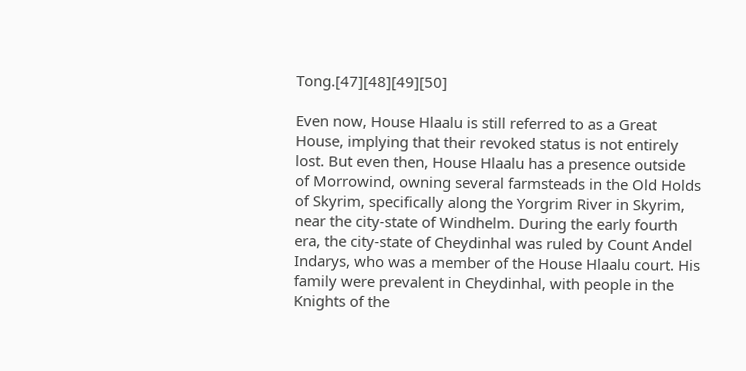Tong.[47][48][49][50]

Even now, House Hlaalu is still referred to as a Great House, implying that their revoked status is not entirely lost. But even then, House Hlaalu has a presence outside of Morrowind, owning several farmsteads in the Old Holds of Skyrim, specifically along the Yorgrim River in Skyrim, near the city-state of Windhelm. During the early fourth era, the city-state of Cheydinhal was ruled by Count Andel Indarys, who was a member of the House Hlaalu court. His family were prevalent in Cheydinhal, with people in the Knights of the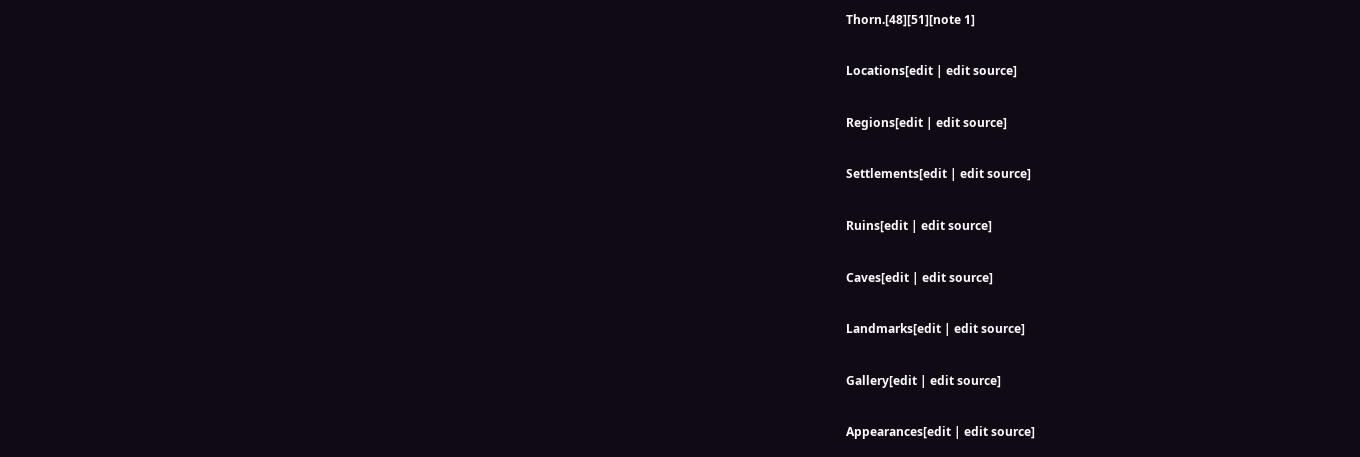Thorn.[48][51][note 1]

Locations[edit | edit source]

Regions[edit | edit source]

Settlements[edit | edit source]

Ruins[edit | edit source]

Caves[edit | edit source]

Landmarks[edit | edit source]

Gallery[edit | edit source]

Appearances[edit | edit source]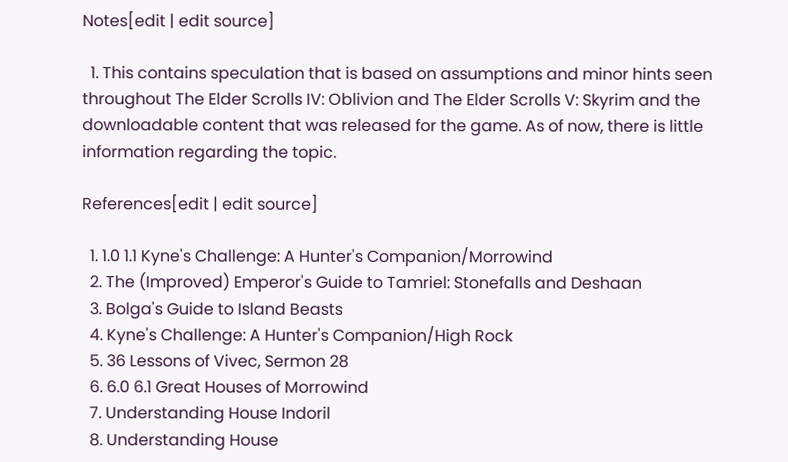Notes[edit | edit source]

  1. This contains speculation that is based on assumptions and minor hints seen throughout The Elder Scrolls IV: Oblivion and The Elder Scrolls V: Skyrim and the downloadable content that was released for the game. As of now, there is little information regarding the topic.

References[edit | edit source]

  1. 1.0 1.1 Kyne's Challenge: A Hunter's Companion/Morrowind
  2. The (Improved) Emperor's Guide to Tamriel: Stonefalls and Deshaan
  3. Bolga's Guide to Island Beasts
  4. Kyne's Challenge: A Hunter's Companion/High Rock
  5. 36 Lessons of Vivec, Sermon 28
  6. 6.0 6.1 Great Houses of Morrowind
  7. Understanding House Indoril
  8. Understanding House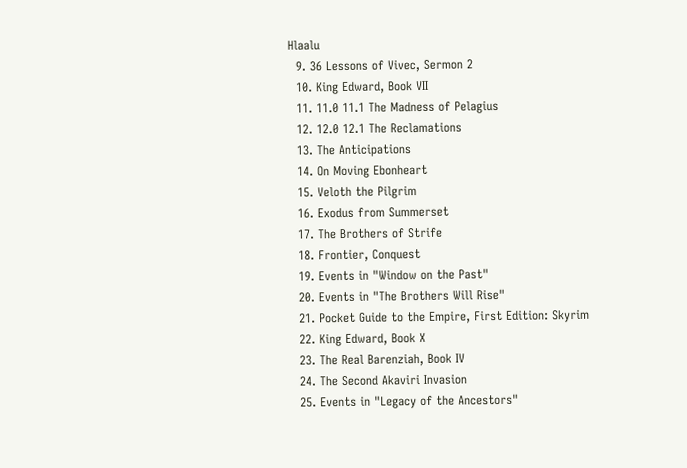Hlaalu
  9. 36 Lessons of Vivec, Sermon 2
  10. King Edward, Book VII
  11. 11.0 11.1 The Madness of Pelagius
  12. 12.0 12.1 The Reclamations
  13. The Anticipations
  14. On Moving Ebonheart
  15. Veloth the Pilgrim
  16. Exodus from Summerset
  17. The Brothers of Strife
  18. Frontier, Conquest
  19. Events in "Window on the Past"
  20. Events in "The Brothers Will Rise"
  21. Pocket Guide to the Empire, First Edition: Skyrim
  22. King Edward, Book X
  23. The Real Barenziah, Book IV
  24. The Second Akaviri Invasion
  25. Events in "Legacy of the Ancestors"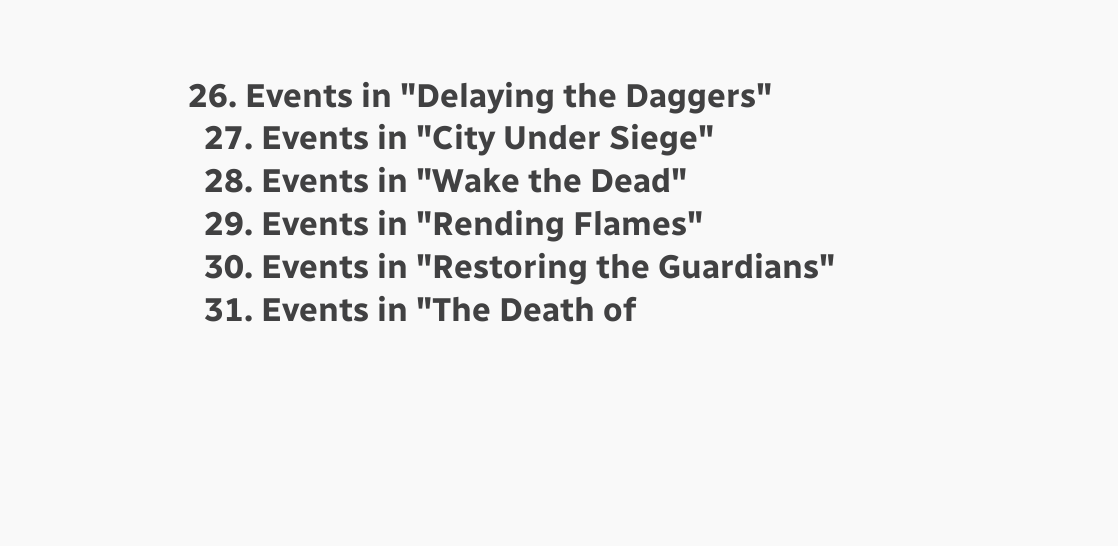26. Events in "Delaying the Daggers"
  27. Events in "City Under Siege"
  28. Events in "Wake the Dead"
  29. Events in "Rending Flames"
  30. Events in "Restoring the Guardians"
  31. Events in "The Death of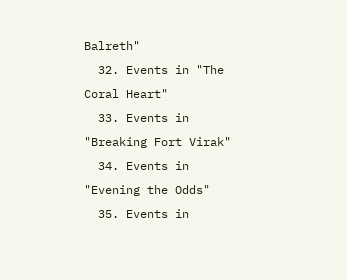Balreth"
  32. Events in "The Coral Heart"
  33. Events in "Breaking Fort Virak"
  34. Events in "Evening the Odds"
  35. Events in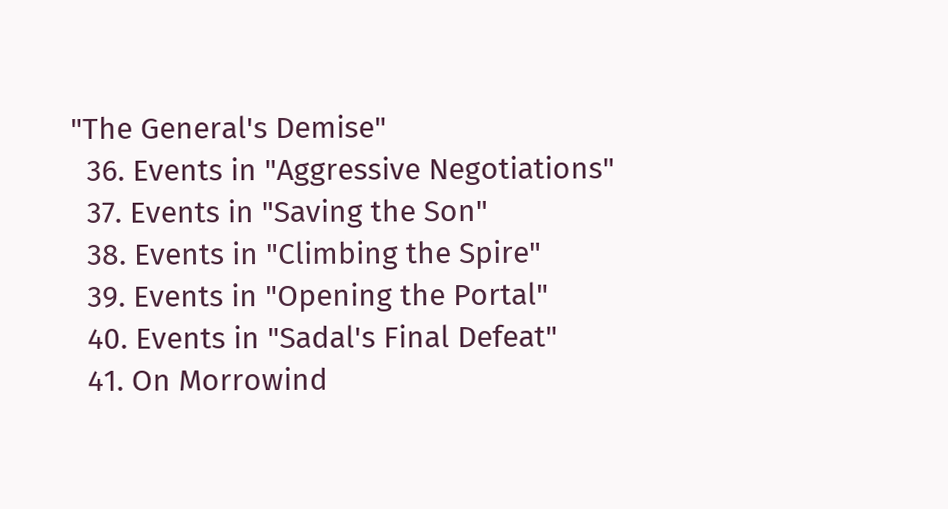"The General's Demise"
  36. Events in "Aggressive Negotiations"
  37. Events in "Saving the Son"
  38. Events in "Climbing the Spire"
  39. Events in "Opening the Portal"
  40. Events in "Sadal's Final Defeat"
  41. On Morrowind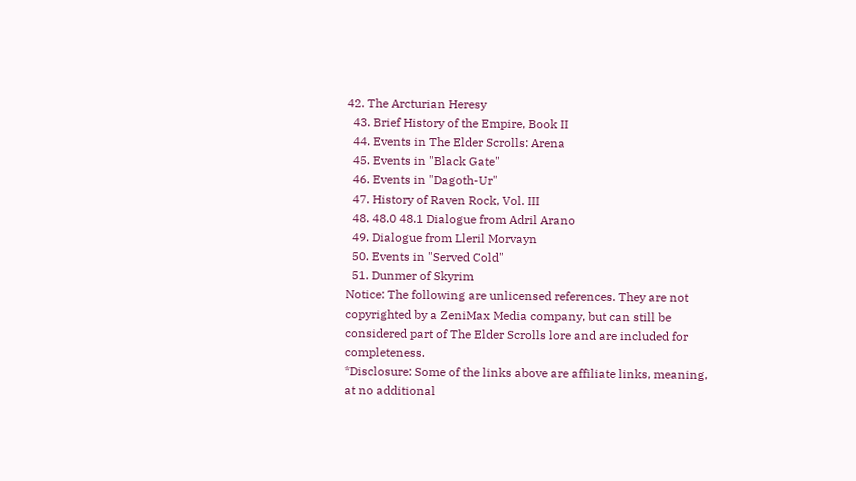42. The Arcturian Heresy
  43. Brief History of the Empire, Book II
  44. Events in The Elder Scrolls: Arena
  45. Events in "Black Gate"
  46. Events in "Dagoth-Ur"
  47. History of Raven Rock, Vol. III
  48. 48.0 48.1 Dialogue from Adril Arano
  49. Dialogue from Lleril Morvayn
  50. Events in "Served Cold"
  51. Dunmer of Skyrim
Notice: The following are unlicensed references. They are not copyrighted by a ZeniMax Media company, but can still be considered part of The Elder Scrolls lore and are included for completeness.
*Disclosure: Some of the links above are affiliate links, meaning, at no additional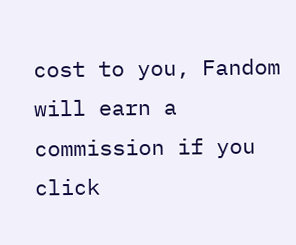cost to you, Fandom will earn a commission if you click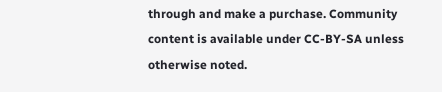through and make a purchase. Community content is available under CC-BY-SA unless otherwise noted.